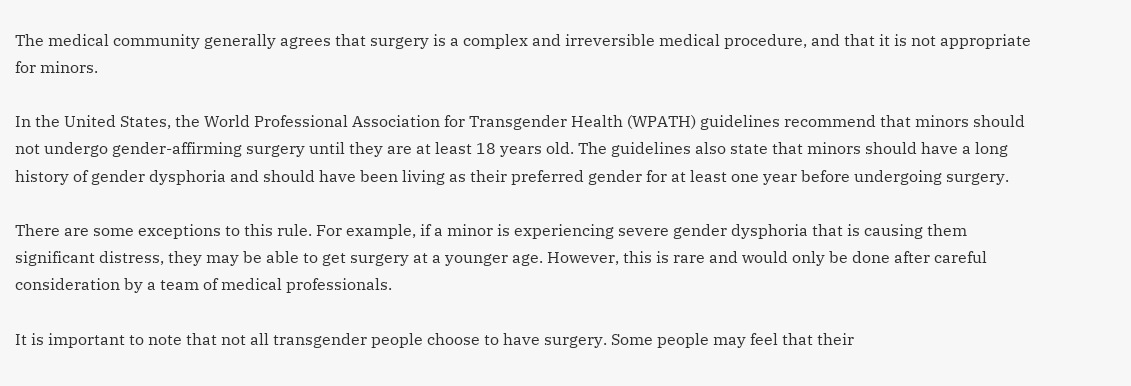The medical community generally agrees that surgery is a complex and irreversible medical procedure, and that it is not appropriate for minors.

In the United States, the World Professional Association for Transgender Health (WPATH) guidelines recommend that minors should not undergo gender-affirming surgery until they are at least 18 years old. The guidelines also state that minors should have a long history of gender dysphoria and should have been living as their preferred gender for at least one year before undergoing surgery.

There are some exceptions to this rule. For example, if a minor is experiencing severe gender dysphoria that is causing them significant distress, they may be able to get surgery at a younger age. However, this is rare and would only be done after careful consideration by a team of medical professionals.

It is important to note that not all transgender people choose to have surgery. Some people may feel that their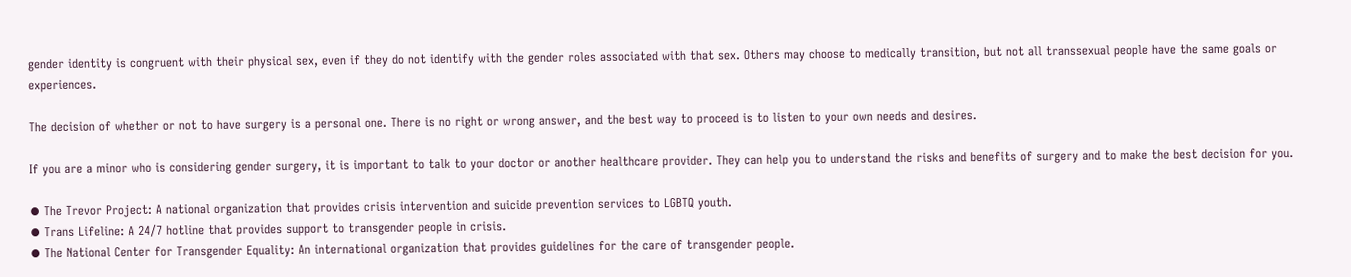gender identity is congruent with their physical sex, even if they do not identify with the gender roles associated with that sex. Others may choose to medically transition, but not all transsexual people have the same goals or experiences.

The decision of whether or not to have surgery is a personal one. There is no right or wrong answer, and the best way to proceed is to listen to your own needs and desires.

If you are a minor who is considering gender surgery, it is important to talk to your doctor or another healthcare provider. They can help you to understand the risks and benefits of surgery and to make the best decision for you.

⦁ The Trevor Project: A national organization that provides crisis intervention and suicide prevention services to LGBTQ youth.
⦁ Trans Lifeline: A 24/7 hotline that provides support to transgender people in crisis.
⦁ The National Center for Transgender Equality: An international organization that provides guidelines for the care of transgender people.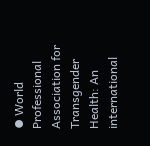⦁ World Professional Association for Transgender Health: An international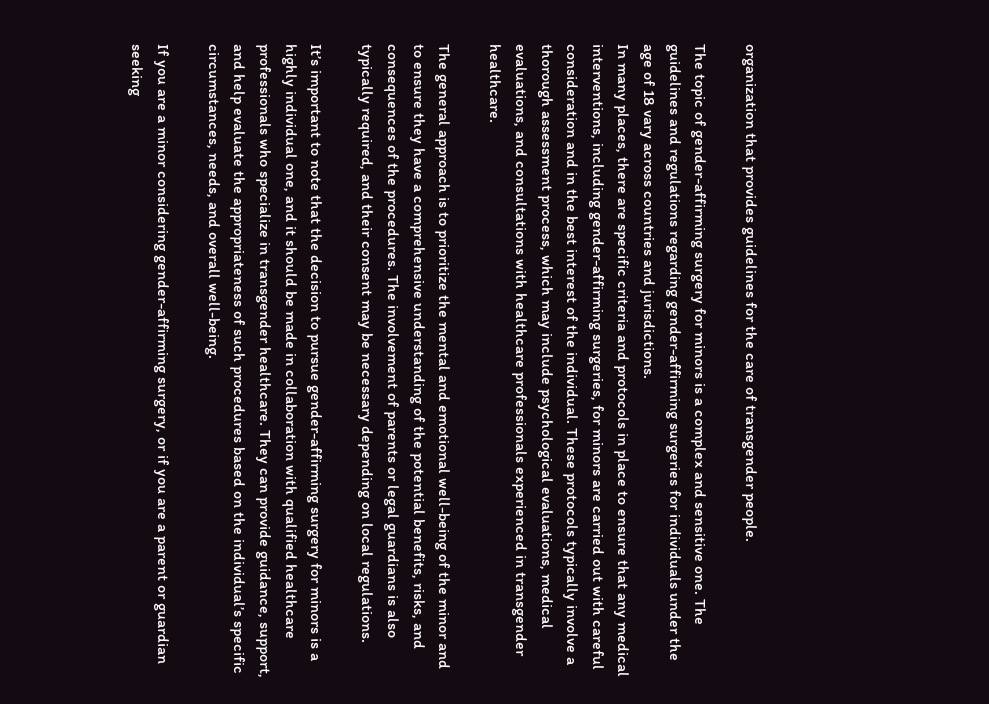organization that provides guidelines for the care of transgender people.

The topic of gender-affirming surgery for minors is a complex and sensitive one. The guidelines and regulations regarding gender-affirming surgeries for individuals under the age of 18 vary across countries and jurisdictions.
In many places, there are specific criteria and protocols in place to ensure that any medical interventions, including gender-affirming surgeries, for minors are carried out with careful consideration and in the best interest of the individual. These protocols typically involve a thorough assessment process, which may include psychological evaluations, medical evaluations, and consultations with healthcare professionals experienced in transgender healthcare.

The general approach is to prioritize the mental and emotional well-being of the minor and to ensure they have a comprehensive understanding of the potential benefits, risks, and consequences of the procedures. The involvement of parents or legal guardians is also typically required, and their consent may be necessary depending on local regulations.

It’s important to note that the decision to pursue gender-affirming surgery for minors is a highly individual one, and it should be made in collaboration with qualified healthcare professionals who specialize in transgender healthcare. They can provide guidance, support, and help evaluate the appropriateness of such procedures based on the individual’s specific circumstances, needs, and overall well-being.

If you are a minor considering gender-affirming surgery, or if you are a parent or guardian seeking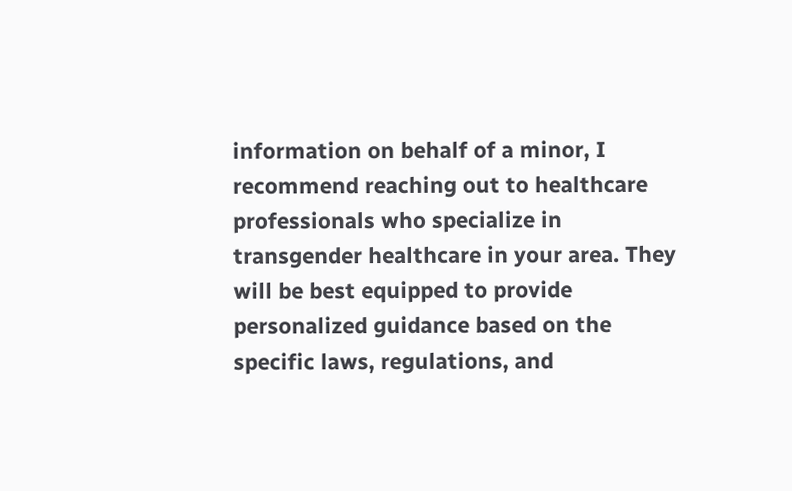information on behalf of a minor, I recommend reaching out to healthcare professionals who specialize in transgender healthcare in your area. They will be best equipped to provide personalized guidance based on the specific laws, regulations, and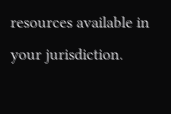resources available in your jurisdiction.